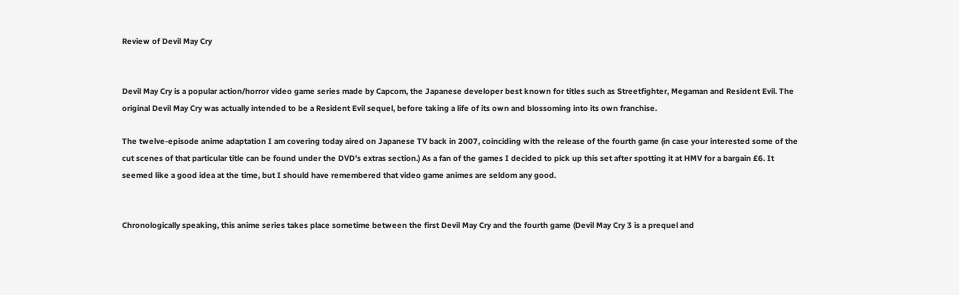Review of Devil May Cry


Devil May Cry is a popular action/horror video game series made by Capcom, the Japanese developer best known for titles such as Streetfighter, Megaman and Resident Evil. The original Devil May Cry was actually intended to be a Resident Evil sequel, before taking a life of its own and blossoming into its own franchise.

The twelve-episode anime adaptation I am covering today aired on Japanese TV back in 2007, coinciding with the release of the fourth game (in case your interested some of the cut scenes of that particular title can be found under the DVD’s extras section.) As a fan of the games I decided to pick up this set after spotting it at HMV for a bargain £6. It seemed like a good idea at the time, but I should have remembered that video game animes are seldom any good.


Chronologically speaking, this anime series takes place sometime between the first Devil May Cry and the fourth game (Devil May Cry 3 is a prequel and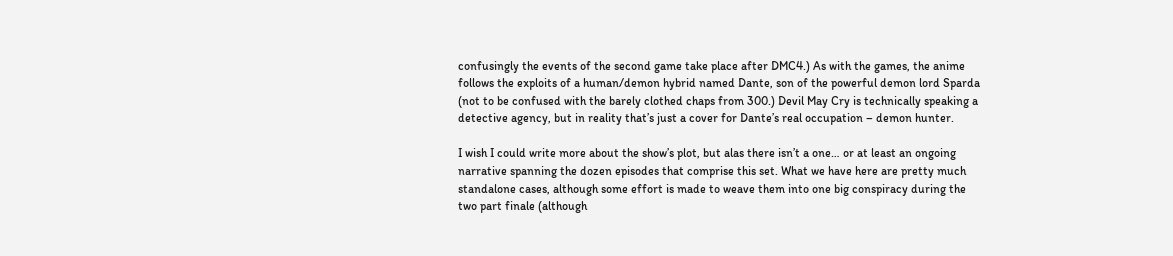confusingly the events of the second game take place after DMC4.) As with the games, the anime follows the exploits of a human/demon hybrid named Dante, son of the powerful demon lord Sparda (not to be confused with the barely clothed chaps from 300.) Devil May Cry is technically speaking a detective agency, but in reality that’s just a cover for Dante’s real occupation – demon hunter.

I wish I could write more about the show’s plot, but alas there isn’t a one… or at least an ongoing narrative spanning the dozen episodes that comprise this set. What we have here are pretty much standalone cases, although some effort is made to weave them into one big conspiracy during the two part finale (although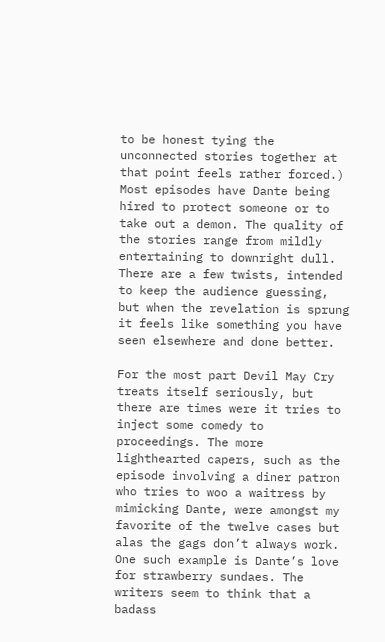to be honest tying the unconnected stories together at that point feels rather forced.) Most episodes have Dante being hired to protect someone or to take out a demon. The quality of the stories range from mildly entertaining to downright dull. There are a few twists, intended to keep the audience guessing, but when the revelation is sprung it feels like something you have seen elsewhere and done better.

For the most part Devil May Cry treats itself seriously, but there are times were it tries to inject some comedy to proceedings. The more lighthearted capers, such as the episode involving a diner patron who tries to woo a waitress by mimicking Dante, were amongst my favorite of the twelve cases but alas the gags don’t always work. One such example is Dante’s love for strawberry sundaes. The writers seem to think that a badass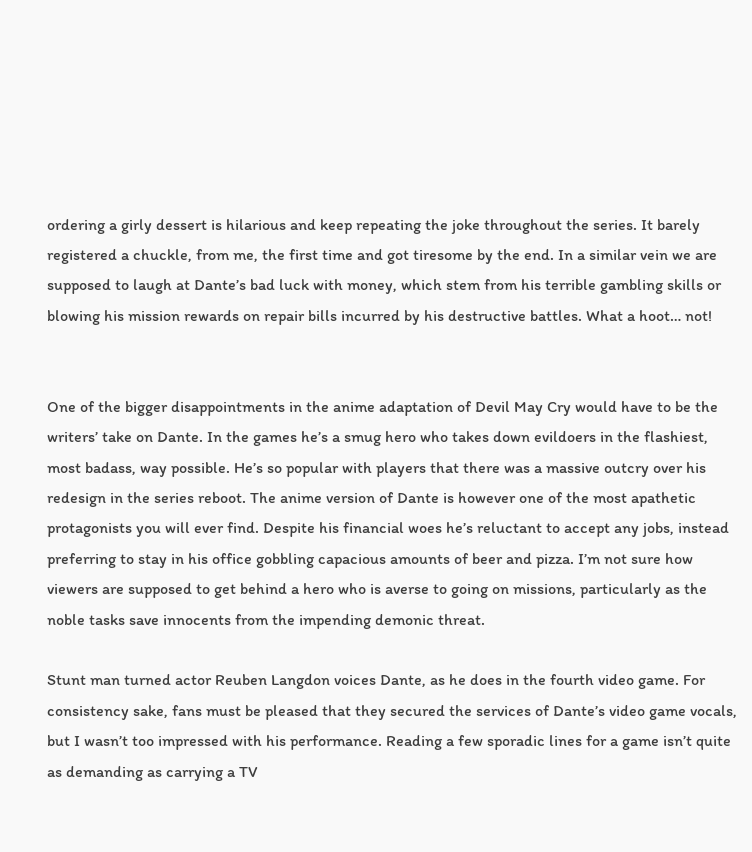ordering a girly dessert is hilarious and keep repeating the joke throughout the series. It barely registered a chuckle, from me, the first time and got tiresome by the end. In a similar vein we are supposed to laugh at Dante’s bad luck with money, which stem from his terrible gambling skills or blowing his mission rewards on repair bills incurred by his destructive battles. What a hoot… not!


One of the bigger disappointments in the anime adaptation of Devil May Cry would have to be the writers’ take on Dante. In the games he’s a smug hero who takes down evildoers in the flashiest, most badass, way possible. He’s so popular with players that there was a massive outcry over his redesign in the series reboot. The anime version of Dante is however one of the most apathetic protagonists you will ever find. Despite his financial woes he’s reluctant to accept any jobs, instead preferring to stay in his office gobbling capacious amounts of beer and pizza. I’m not sure how viewers are supposed to get behind a hero who is averse to going on missions, particularly as the noble tasks save innocents from the impending demonic threat.

Stunt man turned actor Reuben Langdon voices Dante, as he does in the fourth video game. For consistency sake, fans must be pleased that they secured the services of Dante’s video game vocals, but I wasn’t too impressed with his performance. Reading a few sporadic lines for a game isn’t quite as demanding as carrying a TV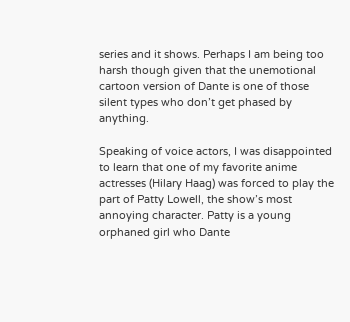series and it shows. Perhaps I am being too harsh though given that the unemotional cartoon version of Dante is one of those silent types who don’t get phased by anything.

Speaking of voice actors, I was disappointed to learn that one of my favorite anime actresses (Hilary Haag) was forced to play the part of Patty Lowell, the show’s most annoying character. Patty is a young orphaned girl who Dante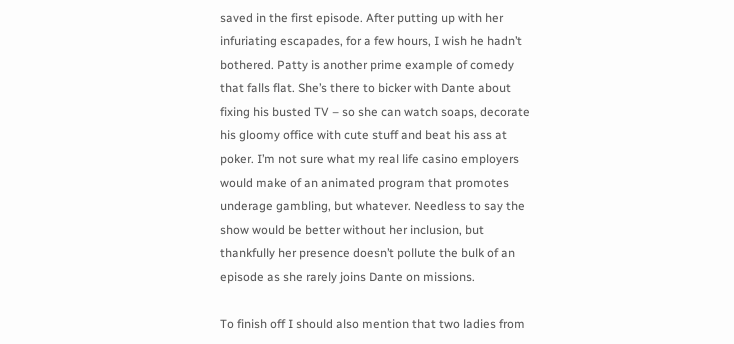saved in the first episode. After putting up with her infuriating escapades, for a few hours, I wish he hadn’t bothered. Patty is another prime example of comedy that falls flat. She’s there to bicker with Dante about fixing his busted TV – so she can watch soaps, decorate his gloomy office with cute stuff and beat his ass at poker. I’m not sure what my real life casino employers would make of an animated program that promotes underage gambling, but whatever. Needless to say the show would be better without her inclusion, but thankfully her presence doesn’t pollute the bulk of an episode as she rarely joins Dante on missions.

To finish off I should also mention that two ladies from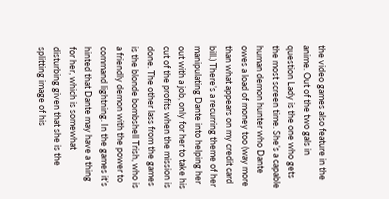the video games also feature in the anime. Out of the two gals in question Lady is the one who gets the most screen time. She’s a capable human demon hunter who Dante owes a load of money too (way more than what appears on my credit card bill.) There’s a recurring theme of her manipulating Dante into helping her out with a job, only for her to take his cut of the profits when the mission is done. The other lass from the games is the blonde bombshell Trish, who is a friendly demon with the power to command lightning. In the games it’s hinted that Dante may have a thing for her, which is somewhat disturbing given that she is the splitting image of his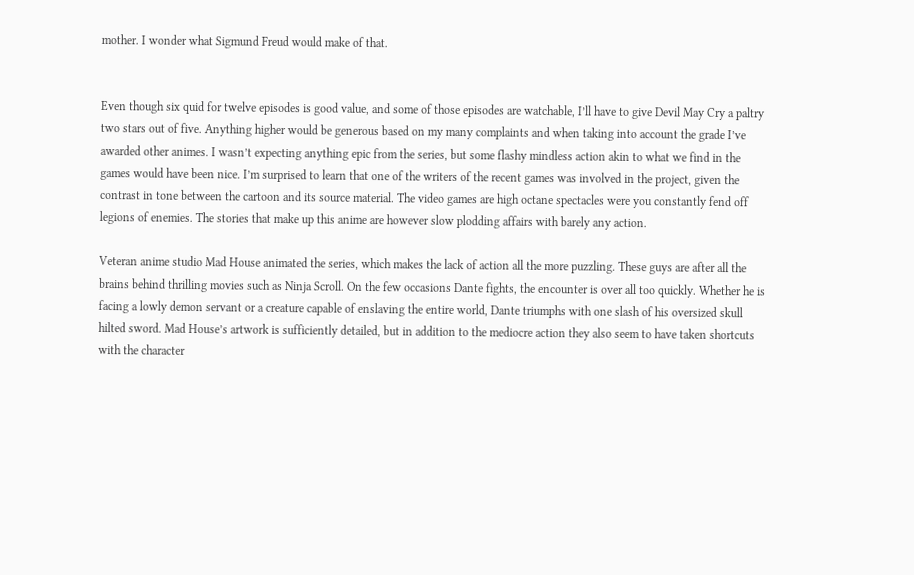mother. I wonder what Sigmund Freud would make of that.


Even though six quid for twelve episodes is good value, and some of those episodes are watchable, I’ll have to give Devil May Cry a paltry two stars out of five. Anything higher would be generous based on my many complaints and when taking into account the grade I’ve awarded other animes. I wasn’t expecting anything epic from the series, but some flashy mindless action akin to what we find in the games would have been nice. I’m surprised to learn that one of the writers of the recent games was involved in the project, given the contrast in tone between the cartoon and its source material. The video games are high octane spectacles were you constantly fend off legions of enemies. The stories that make up this anime are however slow plodding affairs with barely any action.

Veteran anime studio Mad House animated the series, which makes the lack of action all the more puzzling. These guys are after all the brains behind thrilling movies such as Ninja Scroll. On the few occasions Dante fights, the encounter is over all too quickly. Whether he is facing a lowly demon servant or a creature capable of enslaving the entire world, Dante triumphs with one slash of his oversized skull hilted sword. Mad House’s artwork is sufficiently detailed, but in addition to the mediocre action they also seem to have taken shortcuts with the character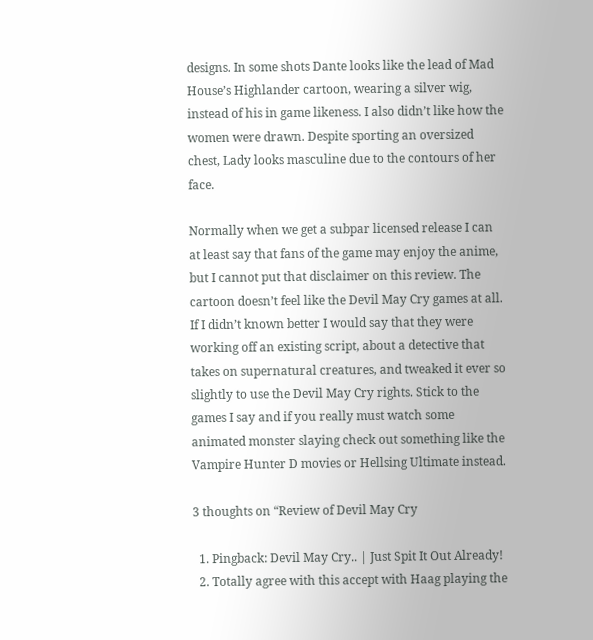designs. In some shots Dante looks like the lead of Mad House’s Highlander cartoon, wearing a silver wig, instead of his in game likeness. I also didn’t like how the women were drawn. Despite sporting an oversized chest, Lady looks masculine due to the contours of her face.

Normally when we get a subpar licensed release I can at least say that fans of the game may enjoy the anime, but I cannot put that disclaimer on this review. The cartoon doesn’t feel like the Devil May Cry games at all. If I didn’t known better I would say that they were working off an existing script, about a detective that takes on supernatural creatures, and tweaked it ever so slightly to use the Devil May Cry rights. Stick to the games I say and if you really must watch some animated monster slaying check out something like the Vampire Hunter D movies or Hellsing Ultimate instead.

3 thoughts on “Review of Devil May Cry

  1. Pingback: Devil May Cry.. | Just Spit It Out Already!
  2. Totally agree with this accept with Haag playing the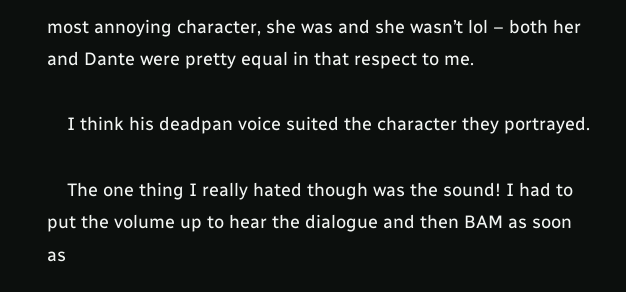most annoying character, she was and she wasn’t lol – both her and Dante were pretty equal in that respect to me.

    I think his deadpan voice suited the character they portrayed.

    The one thing I really hated though was the sound! I had to put the volume up to hear the dialogue and then BAM as soon as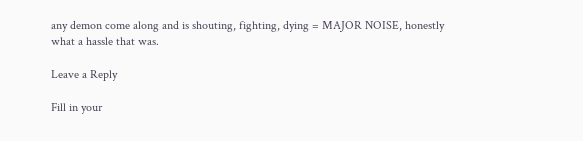any demon come along and is shouting, fighting, dying = MAJOR NOISE, honestly what a hassle that was.

Leave a Reply

Fill in your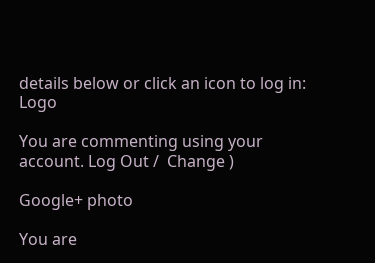details below or click an icon to log in: Logo

You are commenting using your account. Log Out /  Change )

Google+ photo

You are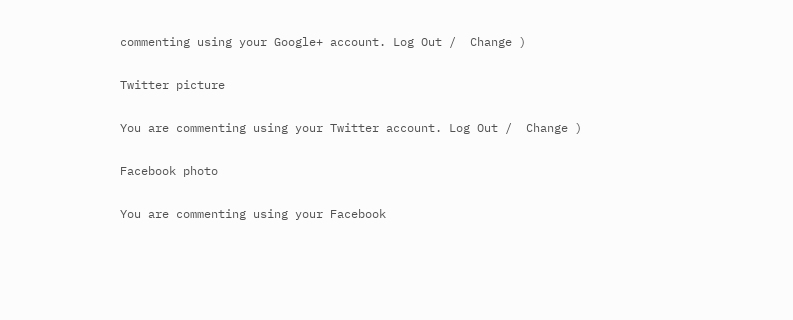commenting using your Google+ account. Log Out /  Change )

Twitter picture

You are commenting using your Twitter account. Log Out /  Change )

Facebook photo

You are commenting using your Facebook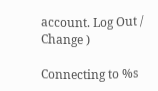account. Log Out /  Change )

Connecting to %s